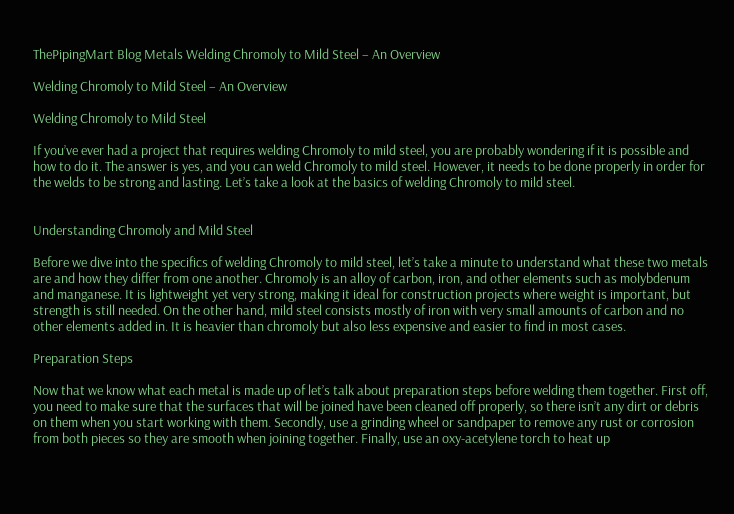ThePipingMart Blog Metals Welding Chromoly to Mild Steel – An Overview

Welding Chromoly to Mild Steel – An Overview

Welding Chromoly to Mild Steel

If you’ve ever had a project that requires welding Chromoly to mild steel, you are probably wondering if it is possible and how to do it. The answer is yes, and you can weld Chromoly to mild steel. However, it needs to be done properly in order for the welds to be strong and lasting. Let’s take a look at the basics of welding Chromoly to mild steel.


Understanding Chromoly and Mild Steel

Before we dive into the specifics of welding Chromoly to mild steel, let’s take a minute to understand what these two metals are and how they differ from one another. Chromoly is an alloy of carbon, iron, and other elements such as molybdenum and manganese. It is lightweight yet very strong, making it ideal for construction projects where weight is important, but strength is still needed. On the other hand, mild steel consists mostly of iron with very small amounts of carbon and no other elements added in. It is heavier than chromoly but also less expensive and easier to find in most cases.

Preparation Steps

Now that we know what each metal is made up of let’s talk about preparation steps before welding them together. First off, you need to make sure that the surfaces that will be joined have been cleaned off properly, so there isn’t any dirt or debris on them when you start working with them. Secondly, use a grinding wheel or sandpaper to remove any rust or corrosion from both pieces so they are smooth when joining together. Finally, use an oxy-acetylene torch to heat up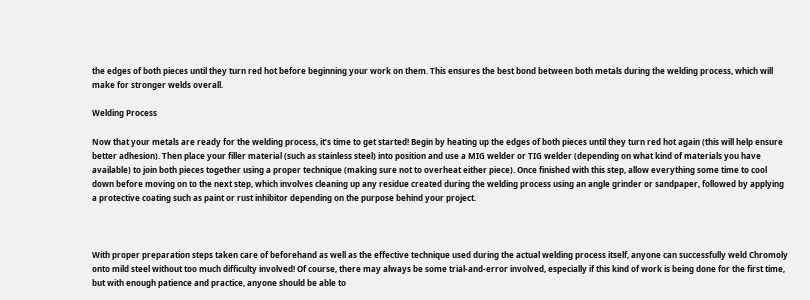the edges of both pieces until they turn red hot before beginning your work on them. This ensures the best bond between both metals during the welding process, which will make for stronger welds overall.

Welding Process

Now that your metals are ready for the welding process, it’s time to get started! Begin by heating up the edges of both pieces until they turn red hot again (this will help ensure better adhesion). Then place your filler material (such as stainless steel) into position and use a MIG welder or TIG welder (depending on what kind of materials you have available) to join both pieces together using a proper technique (making sure not to overheat either piece). Once finished with this step, allow everything some time to cool down before moving on to the next step, which involves cleaning up any residue created during the welding process using an angle grinder or sandpaper, followed by applying a protective coating such as paint or rust inhibitor depending on the purpose behind your project.



With proper preparation steps taken care of beforehand as well as the effective technique used during the actual welding process itself, anyone can successfully weld Chromoly onto mild steel without too much difficulty involved! Of course, there may always be some trial-and-error involved, especially if this kind of work is being done for the first time, but with enough patience and practice, anyone should be able to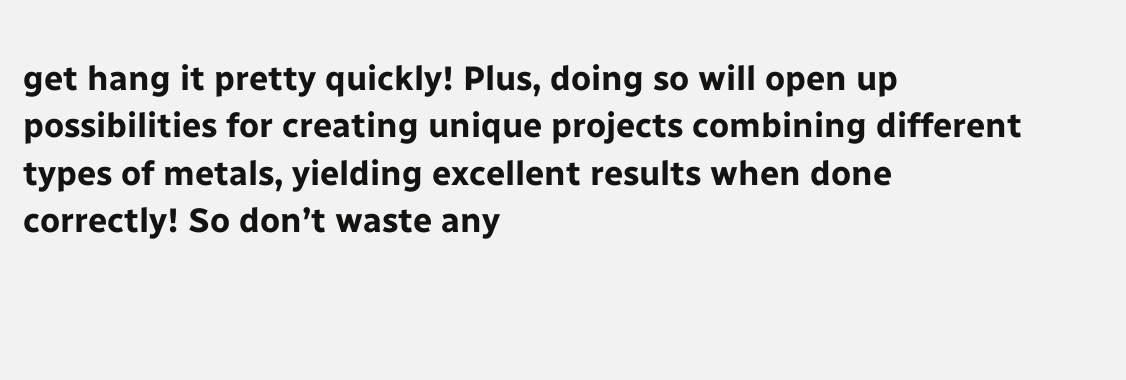get hang it pretty quickly! Plus, doing so will open up possibilities for creating unique projects combining different types of metals, yielding excellent results when done correctly! So don’t waste any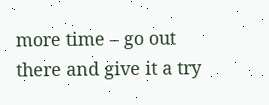more time – go out there and give it a try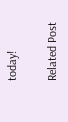today!

Related Post